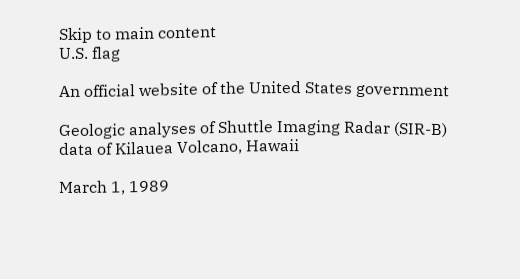Skip to main content
U.S. flag

An official website of the United States government

Geologic analyses of Shuttle Imaging Radar (SIR-B) data of Kilauea Volcano, Hawaii

March 1, 1989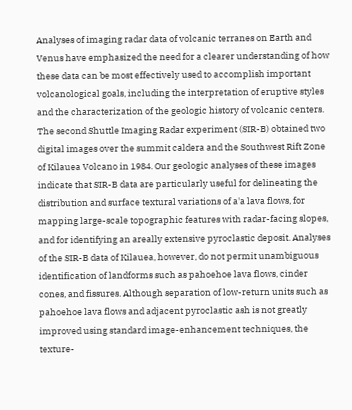Analyses of imaging radar data of volcanic terranes on Earth and Venus have emphasized the need for a clearer understanding of how these data can be most effectively used to accomplish important volcanological goals, including the interpretation of eruptive styles and the characterization of the geologic history of volcanic centers. The second Shuttle Imaging Radar experiment (SIR-B) obtained two digital images over the summit caldera and the Southwest Rift Zone of Kilauea Volcano in 1984. Our geologic analyses of these images indicate that SIR-B data are particularly useful for delineating the distribution and surface textural variations of a'a lava flows, for mapping large-scale topographic features with radar-facing slopes, and for identifying an areally extensive pyroclastic deposit. Analyses of the SIR-B data of Kilauea, however, do not permit unambiguous identification of landforms such as pahoehoe lava flows, cinder cones, and fissures. Although separation of low-return units such as pahoehoe lava flows and adjacent pyroclastic ash is not greatly improved using standard image-enhancement techniques, the texture-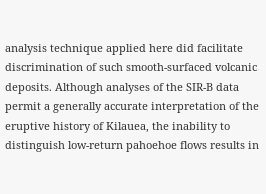analysis technique applied here did facilitate discrimination of such smooth-surfaced volcanic deposits. Although analyses of the SIR-B data permit a generally accurate interpretation of the eruptive history of Kilauea, the inability to distinguish low-return pahoehoe flows results in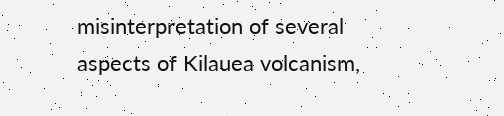misinterpretation of several aspects of Kilauea volcanism,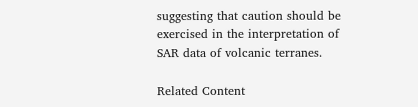suggesting that caution should be exercised in the interpretation of SAR data of volcanic terranes.

Related Content